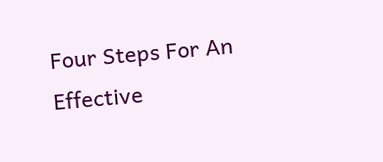Four Steps For An Effective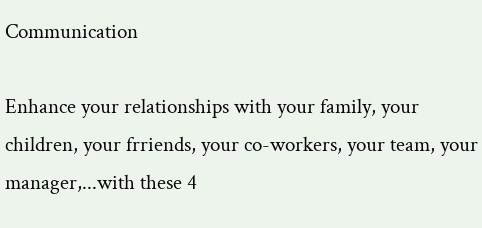Communication

Enhance your relationships with your family, your children, your frriends, your co-workers, your team, your manager,...with these 4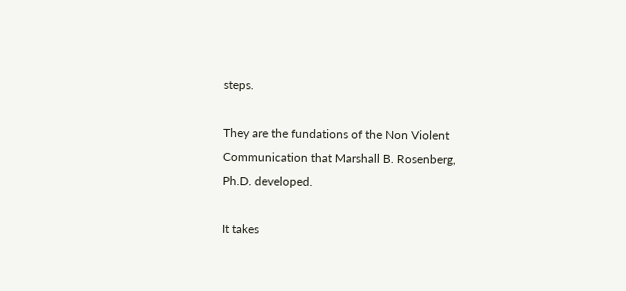steps.

They are the fundations of the Non Violent Communication that Marshall B. Rosenberg, Ph.D. developed.

It takes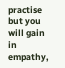practise but you will gain in empathy,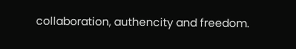collaboration, authencity and freedom.